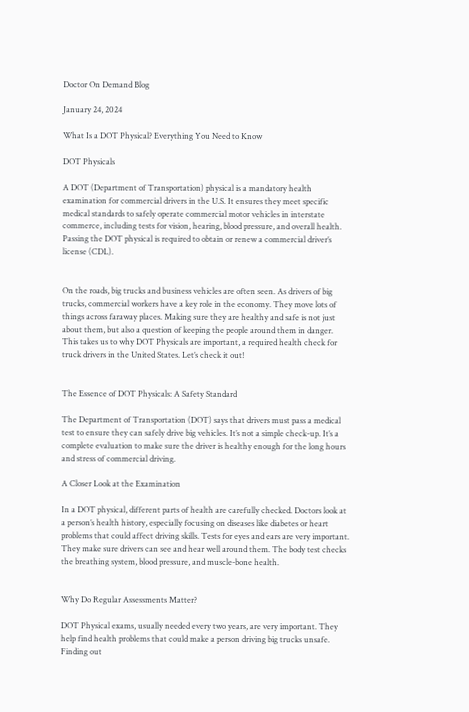Doctor On Demand Blog

January 24, 2024

What Is a DOT Physical? Everything You Need to Know

DOT Physicals

A DOT (Department of Transportation) physical is a mandatory health examination for commercial drivers in the U.S. It ensures they meet specific medical standards to safely operate commercial motor vehicles in interstate commerce, including tests for vision, hearing, blood pressure, and overall health. Passing the DOT physical is required to obtain or renew a commercial driver’s license (CDL).


On the roads, big trucks and business vehicles are often seen. As drivers of big trucks, commercial workers have a key role in the economy. They move lots of things across faraway places. Making sure they are healthy and safe is not just about them, but also a question of keeping the people around them in danger. This takes us to why DOT Physicals are important, a required health check for truck drivers in the United States. Let’s check it out!


The Essence of DOT Physicals: A Safety Standard

The Department of Transportation (DOT) says that drivers must pass a medical test to ensure they can safely drive big vehicles. It’s not a simple check-up. It’s a complete evaluation to make sure the driver is healthy enough for the long hours and stress of commercial driving.

A Closer Look at the Examination

In a DOT physical, different parts of health are carefully checked. Doctors look at a person’s health history, especially focusing on diseases like diabetes or heart problems that could affect driving skills. Tests for eyes and ears are very important. They make sure drivers can see and hear well around them. The body test checks the breathing system, blood pressure, and muscle-bone health.


Why Do Regular Assessments Matter?

DOT Physical exams, usually needed every two years, are very important. They help find health problems that could make a person driving big trucks unsafe. Finding out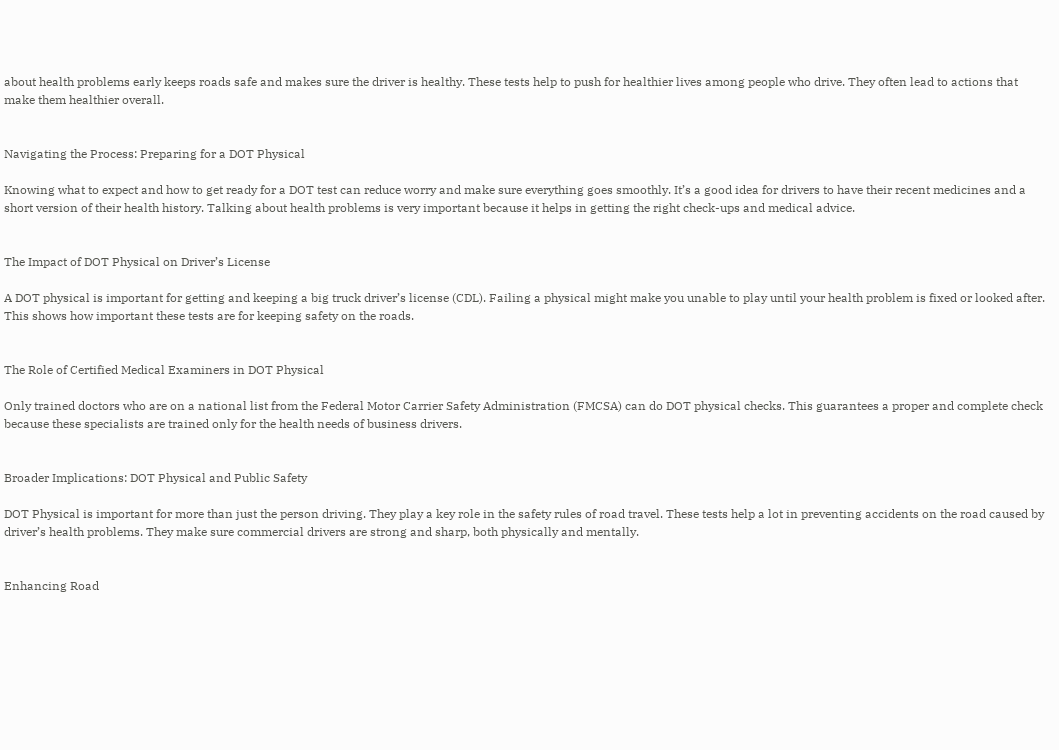about health problems early keeps roads safe and makes sure the driver is healthy. These tests help to push for healthier lives among people who drive. They often lead to actions that make them healthier overall.


Navigating the Process: Preparing for a DOT Physical

Knowing what to expect and how to get ready for a DOT test can reduce worry and make sure everything goes smoothly. It’s a good idea for drivers to have their recent medicines and a short version of their health history. Talking about health problems is very important because it helps in getting the right check-ups and medical advice.


The Impact of DOT Physical on Driver’s License

A DOT physical is important for getting and keeping a big truck driver’s license (CDL). Failing a physical might make you unable to play until your health problem is fixed or looked after. This shows how important these tests are for keeping safety on the roads.


The Role of Certified Medical Examiners in DOT Physical

Only trained doctors who are on a national list from the Federal Motor Carrier Safety Administration (FMCSA) can do DOT physical checks. This guarantees a proper and complete check because these specialists are trained only for the health needs of business drivers.


Broader Implications: DOT Physical and Public Safety

DOT Physical is important for more than just the person driving. They play a key role in the safety rules of road travel. These tests help a lot in preventing accidents on the road caused by driver’s health problems. They make sure commercial drivers are strong and sharp, both physically and mentally.


Enhancing Road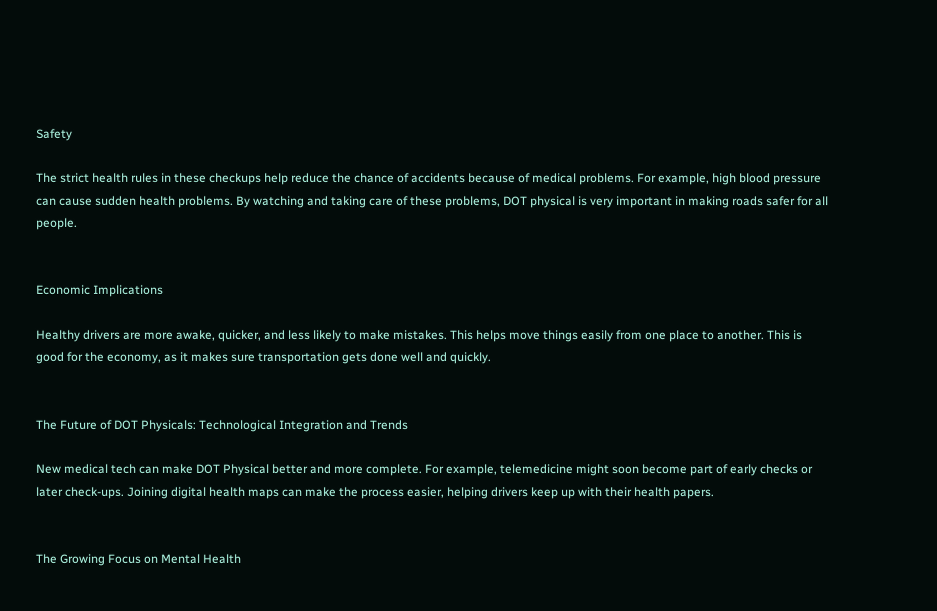Safety

The strict health rules in these checkups help reduce the chance of accidents because of medical problems. For example, high blood pressure can cause sudden health problems. By watching and taking care of these problems, DOT physical is very important in making roads safer for all people.


Economic Implications

Healthy drivers are more awake, quicker, and less likely to make mistakes. This helps move things easily from one place to another. This is good for the economy, as it makes sure transportation gets done well and quickly.


The Future of DOT Physicals: Technological Integration and Trends

New medical tech can make DOT Physical better and more complete. For example, telemedicine might soon become part of early checks or later check-ups. Joining digital health maps can make the process easier, helping drivers keep up with their health papers.


The Growing Focus on Mental Health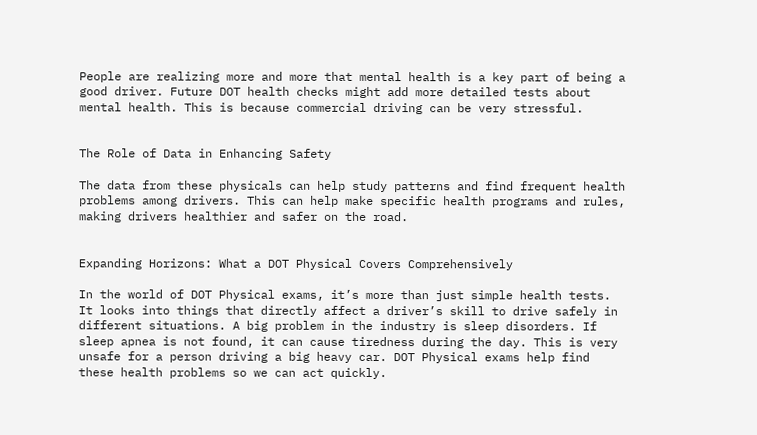People are realizing more and more that mental health is a key part of being a good driver. Future DOT health checks might add more detailed tests about mental health. This is because commercial driving can be very stressful.


The Role of Data in Enhancing Safety

The data from these physicals can help study patterns and find frequent health problems among drivers. This can help make specific health programs and rules, making drivers healthier and safer on the road.


Expanding Horizons: What a DOT Physical Covers Comprehensively

In the world of DOT Physical exams, it’s more than just simple health tests. It looks into things that directly affect a driver’s skill to drive safely in different situations. A big problem in the industry is sleep disorders. If sleep apnea is not found, it can cause tiredness during the day. This is very unsafe for a person driving a big heavy car. DOT Physical exams help find these health problems so we can act quickly.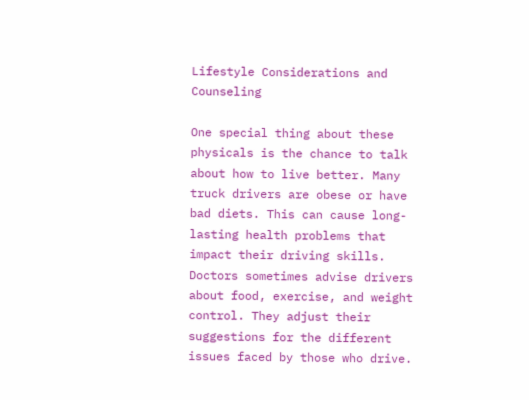Lifestyle Considerations and Counseling

One special thing about these physicals is the chance to talk about how to live better. Many truck drivers are obese or have bad diets. This can cause long-lasting health problems that impact their driving skills. Doctors sometimes advise drivers about food, exercise, and weight control. They adjust their suggestions for the different issues faced by those who drive.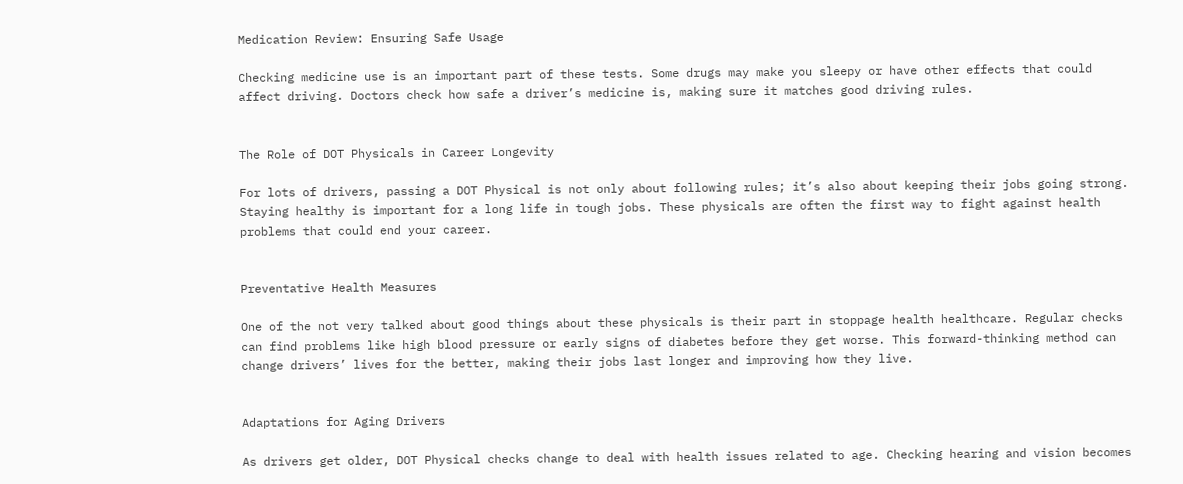Medication Review: Ensuring Safe Usage

Checking medicine use is an important part of these tests. Some drugs may make you sleepy or have other effects that could affect driving. Doctors check how safe a driver’s medicine is, making sure it matches good driving rules.


The Role of DOT Physicals in Career Longevity

For lots of drivers, passing a DOT Physical is not only about following rules; it’s also about keeping their jobs going strong. Staying healthy is important for a long life in tough jobs. These physicals are often the first way to fight against health problems that could end your career.


Preventative Health Measures

One of the not very talked about good things about these physicals is their part in stoppage health healthcare. Regular checks can find problems like high blood pressure or early signs of diabetes before they get worse. This forward-thinking method can change drivers’ lives for the better, making their jobs last longer and improving how they live.


Adaptations for Aging Drivers

As drivers get older, DOT Physical checks change to deal with health issues related to age. Checking hearing and vision becomes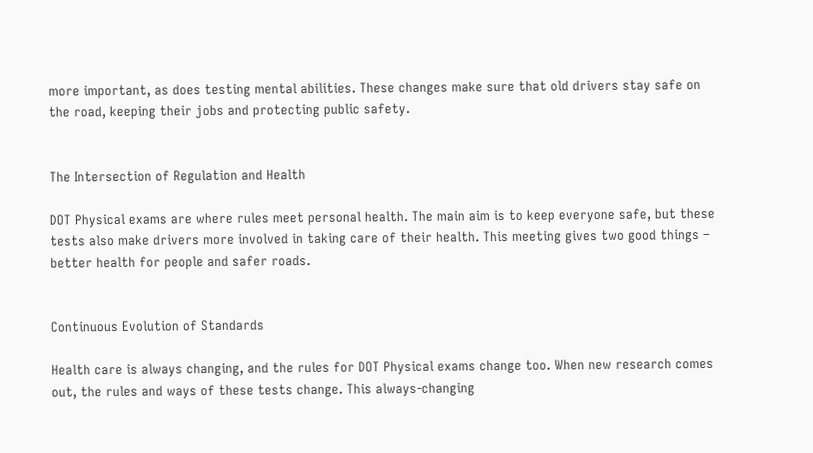more important, as does testing mental abilities. These changes make sure that old drivers stay safe on the road, keeping their jobs and protecting public safety.


The Intersection of Regulation and Health

DOT Physical exams are where rules meet personal health. The main aim is to keep everyone safe, but these tests also make drivers more involved in taking care of their health. This meeting gives two good things – better health for people and safer roads.


Continuous Evolution of Standards

Health care is always changing, and the rules for DOT Physical exams change too. When new research comes out, the rules and ways of these tests change. This always-changing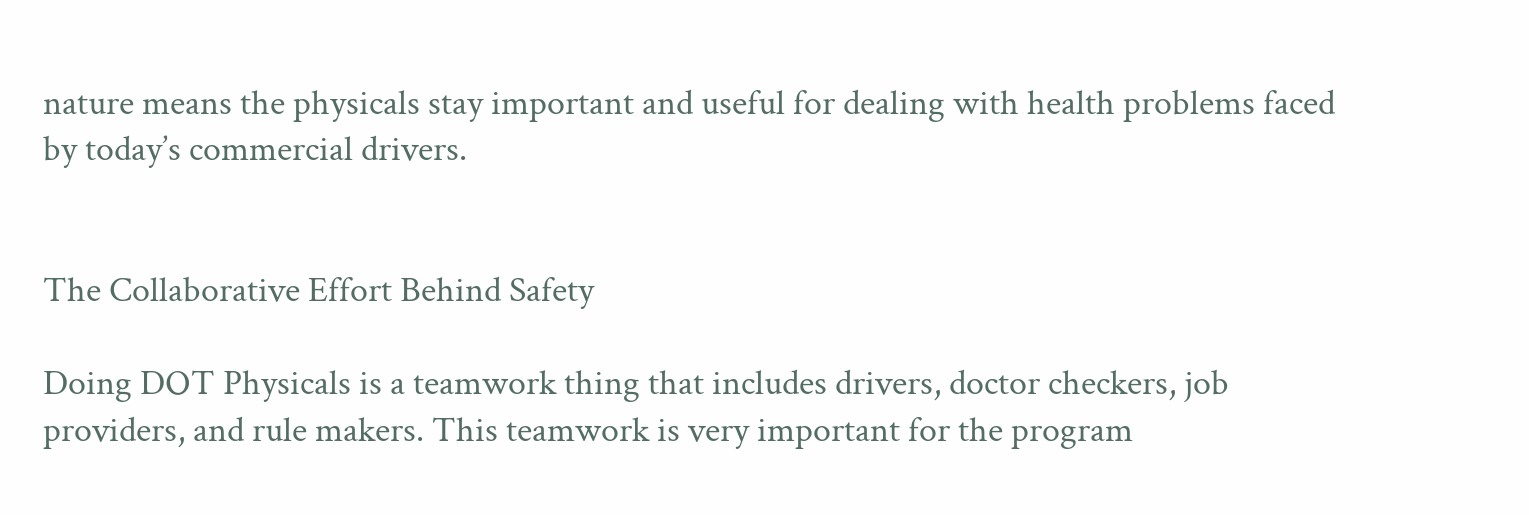nature means the physicals stay important and useful for dealing with health problems faced by today’s commercial drivers.


The Collaborative Effort Behind Safety

Doing DOT Physicals is a teamwork thing that includes drivers, doctor checkers, job providers, and rule makers. This teamwork is very important for the program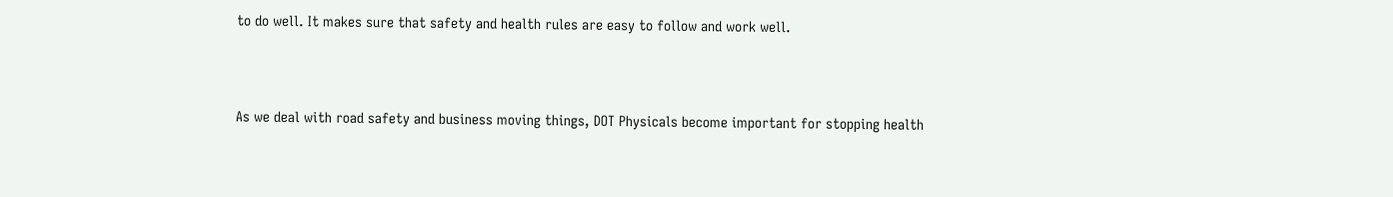to do well. It makes sure that safety and health rules are easy to follow and work well.



As we deal with road safety and business moving things, DOT Physicals become important for stopping health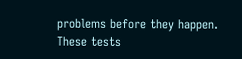problems before they happen. These tests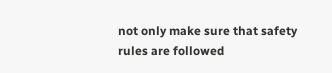not only make sure that safety rules are followed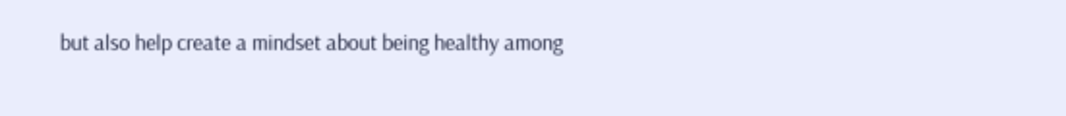but also help create a mindset about being healthy among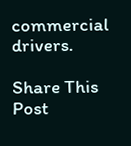commercial drivers.

Share This Post